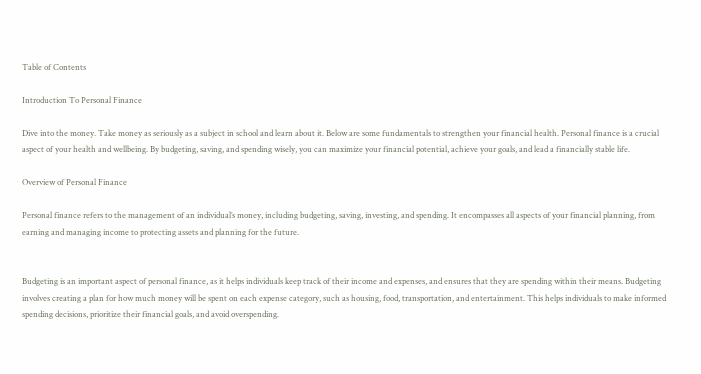Table of Contents

Introduction To Personal Finance

Dive into the money. Take money as seriously as a subject in school and learn about it. Below are some fundamentals to strengthen your financial health. Personal finance is a crucial aspect of your health and wellbeing. By budgeting, saving, and spending wisely, you can maximize your financial potential, achieve your goals, and lead a financially stable life.

Overview of Personal Finance

Personal finance refers to the management of an individual’s money, including budgeting, saving, investing, and spending. It encompasses all aspects of your financial planning, from earning and managing income to protecting assets and planning for the future.


Budgeting is an important aspect of personal finance, as it helps individuals keep track of their income and expenses, and ensures that they are spending within their means. Budgeting involves creating a plan for how much money will be spent on each expense category, such as housing, food, transportation, and entertainment. This helps individuals to make informed spending decisions, prioritize their financial goals, and avoid overspending.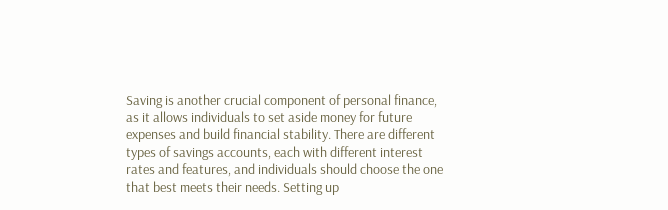Saving is another crucial component of personal finance, as it allows individuals to set aside money for future expenses and build financial stability. There are different types of savings accounts, each with different interest rates and features, and individuals should choose the one that best meets their needs. Setting up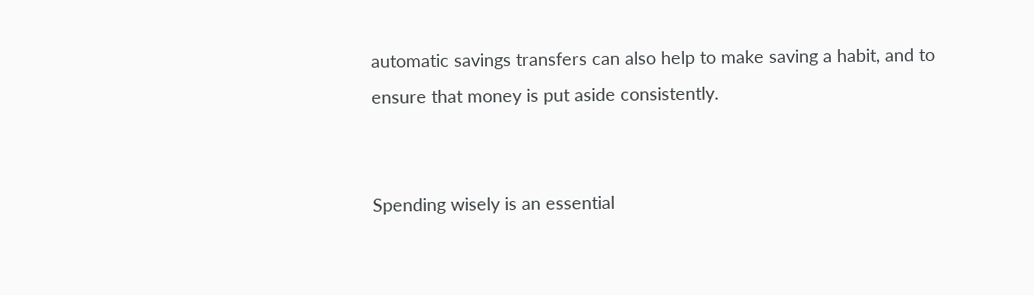automatic savings transfers can also help to make saving a habit, and to ensure that money is put aside consistently.


Spending wisely is an essential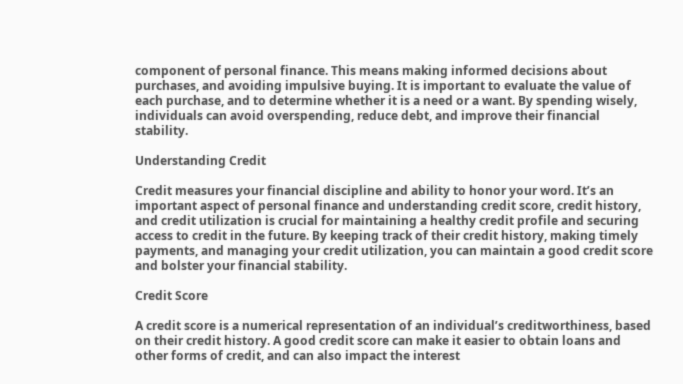component of personal finance. This means making informed decisions about purchases, and avoiding impulsive buying. It is important to evaluate the value of each purchase, and to determine whether it is a need or a want. By spending wisely, individuals can avoid overspending, reduce debt, and improve their financial stability.

Understanding Credit

Credit measures your financial discipline and ability to honor your word. It’s an important aspect of personal finance and understanding credit score, credit history, and credit utilization is crucial for maintaining a healthy credit profile and securing access to credit in the future. By keeping track of their credit history, making timely payments, and managing your credit utilization, you can maintain a good credit score and bolster your financial stability.

Credit Score

A credit score is a numerical representation of an individual’s creditworthiness, based on their credit history. A good credit score can make it easier to obtain loans and other forms of credit, and can also impact the interest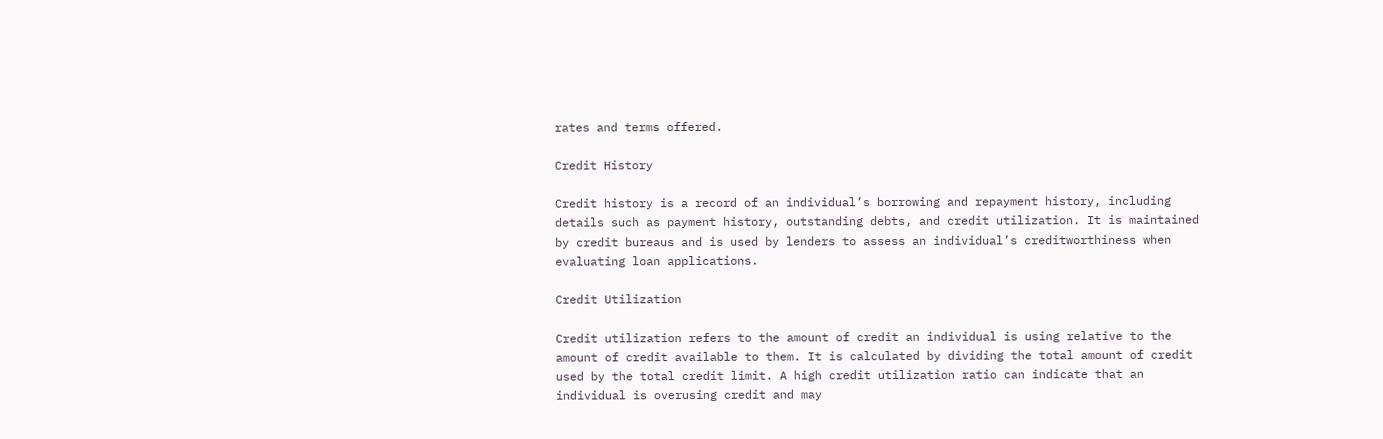rates and terms offered.

Credit History

Credit history is a record of an individual’s borrowing and repayment history, including details such as payment history, outstanding debts, and credit utilization. It is maintained by credit bureaus and is used by lenders to assess an individual’s creditworthiness when evaluating loan applications.

Credit Utilization

Credit utilization refers to the amount of credit an individual is using relative to the amount of credit available to them. It is calculated by dividing the total amount of credit used by the total credit limit. A high credit utilization ratio can indicate that an individual is overusing credit and may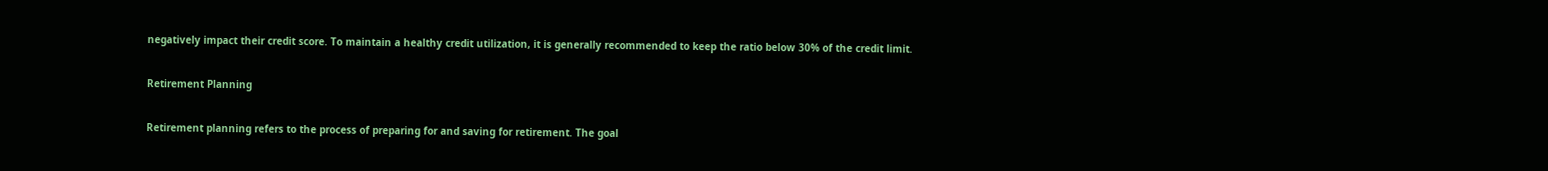negatively impact their credit score. To maintain a healthy credit utilization, it is generally recommended to keep the ratio below 30% of the credit limit.

Retirement Planning

Retirement planning refers to the process of preparing for and saving for retirement. The goal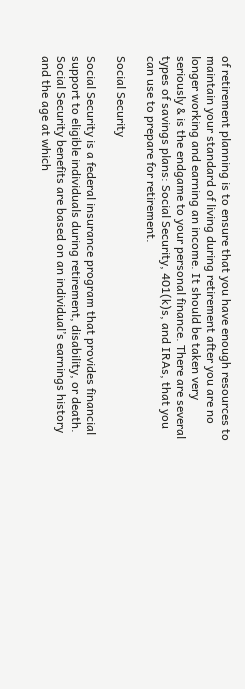of retirement planning is to ensure that you have enough resources to maintain your standard of living during retirement after you are no longer working and earning an income. It should be taken very seriously & is the endgame to your personal finance. There are several types of savings plans: Social Security, 401(k)s, and IRAs, that you can use to prepare for retirement.

Social Security

Social Security is a federal insurance program that provides financial support to eligible individuals during retirement, disability, or death. Social Security benefits are based on an individual’s earnings history and the age at which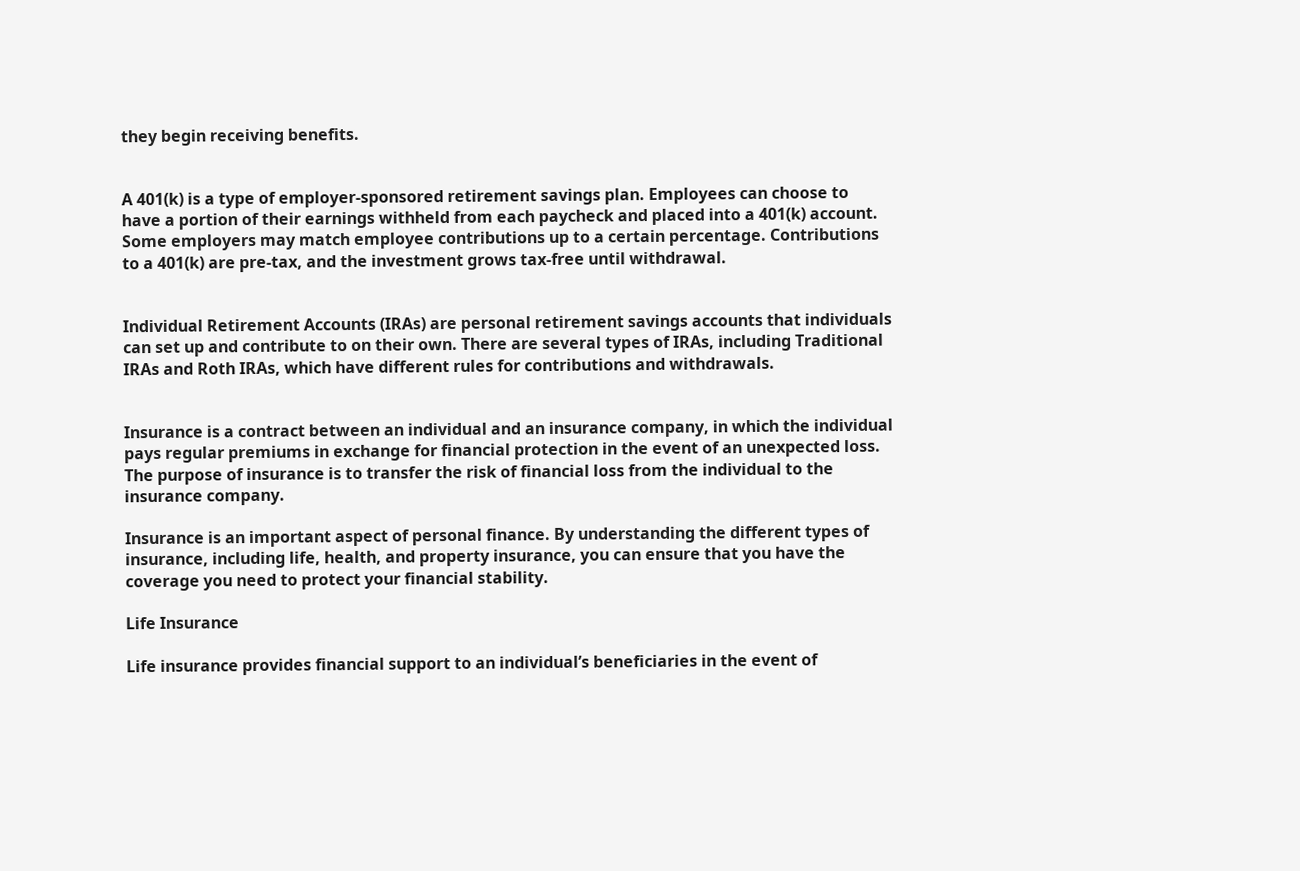they begin receiving benefits.


A 401(k) is a type of employer-sponsored retirement savings plan. Employees can choose to have a portion of their earnings withheld from each paycheck and placed into a 401(k) account. Some employers may match employee contributions up to a certain percentage. Contributions to a 401(k) are pre-tax, and the investment grows tax-free until withdrawal.


Individual Retirement Accounts (IRAs) are personal retirement savings accounts that individuals can set up and contribute to on their own. There are several types of IRAs, including Traditional IRAs and Roth IRAs, which have different rules for contributions and withdrawals.


Insurance is a contract between an individual and an insurance company, in which the individual pays regular premiums in exchange for financial protection in the event of an unexpected loss. The purpose of insurance is to transfer the risk of financial loss from the individual to the insurance company.

Insurance is an important aspect of personal finance. By understanding the different types of insurance, including life, health, and property insurance, you can ensure that you have the coverage you need to protect your financial stability.

Life Insurance

Life insurance provides financial support to an individual’s beneficiaries in the event of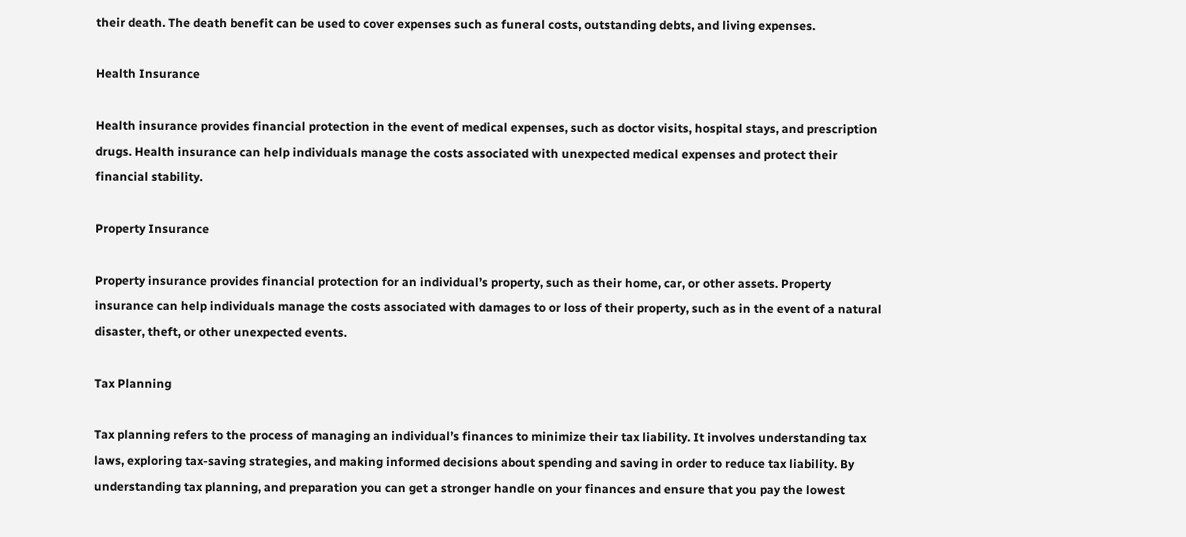their death. The death benefit can be used to cover expenses such as funeral costs, outstanding debts, and living expenses.

Health Insurance

Health insurance provides financial protection in the event of medical expenses, such as doctor visits, hospital stays, and prescription drugs. Health insurance can help individuals manage the costs associated with unexpected medical expenses and protect their financial stability.

Property Insurance

Property insurance provides financial protection for an individual’s property, such as their home, car, or other assets. Property insurance can help individuals manage the costs associated with damages to or loss of their property, such as in the event of a natural disaster, theft, or other unexpected events.

Tax Planning

Tax planning refers to the process of managing an individual’s finances to minimize their tax liability. It involves understanding tax laws, exploring tax-saving strategies, and making informed decisions about spending and saving in order to reduce tax liability. By understanding tax planning, and preparation you can get a stronger handle on your finances and ensure that you pay the lowest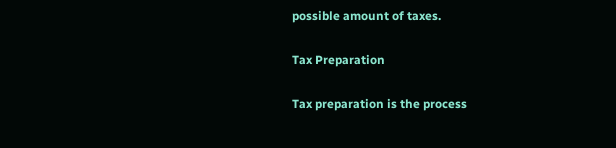possible amount of taxes.

Tax Preparation

Tax preparation is the process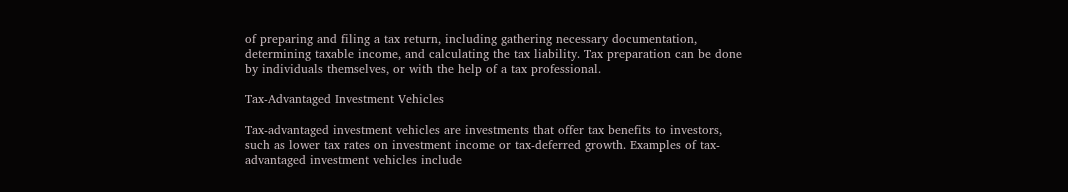of preparing and filing a tax return, including gathering necessary documentation, determining taxable income, and calculating the tax liability. Tax preparation can be done by individuals themselves, or with the help of a tax professional.

Tax-Advantaged Investment Vehicles

Tax-advantaged investment vehicles are investments that offer tax benefits to investors, such as lower tax rates on investment income or tax-deferred growth. Examples of tax-advantaged investment vehicles include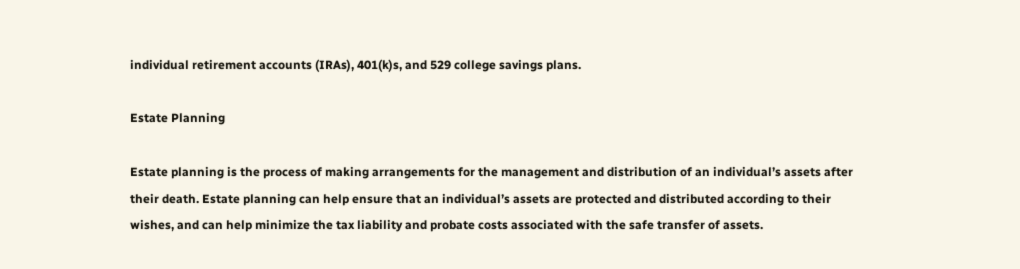individual retirement accounts (IRAs), 401(k)s, and 529 college savings plans.

Estate Planning

Estate planning is the process of making arrangements for the management and distribution of an individual’s assets after their death. Estate planning can help ensure that an individual’s assets are protected and distributed according to their wishes, and can help minimize the tax liability and probate costs associated with the safe transfer of assets.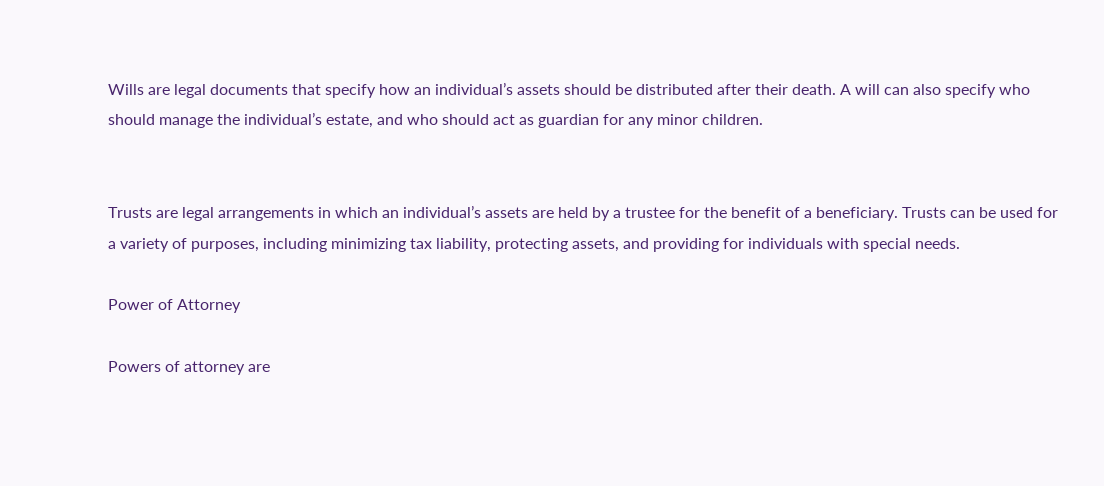Wills are legal documents that specify how an individual’s assets should be distributed after their death. A will can also specify who should manage the individual’s estate, and who should act as guardian for any minor children.


Trusts are legal arrangements in which an individual’s assets are held by a trustee for the benefit of a beneficiary. Trusts can be used for a variety of purposes, including minimizing tax liability, protecting assets, and providing for individuals with special needs.

Power of Attorney

Powers of attorney are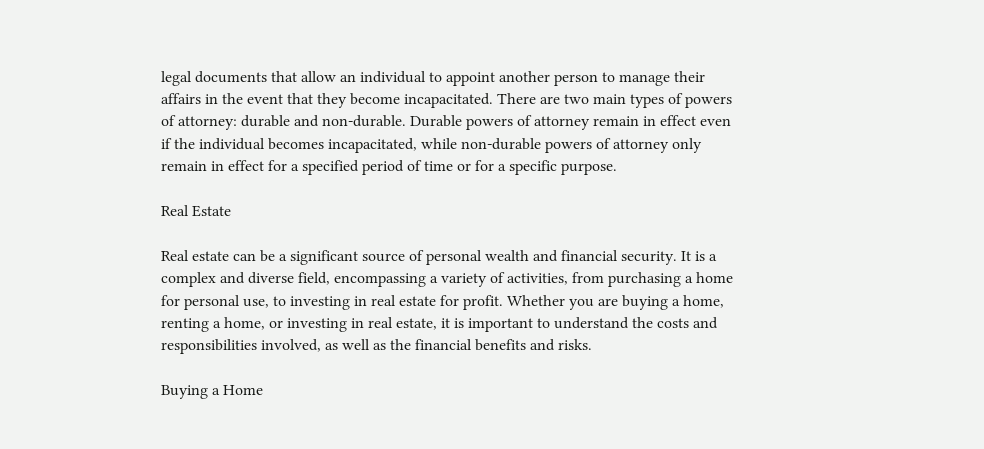legal documents that allow an individual to appoint another person to manage their affairs in the event that they become incapacitated. There are two main types of powers of attorney: durable and non-durable. Durable powers of attorney remain in effect even if the individual becomes incapacitated, while non-durable powers of attorney only remain in effect for a specified period of time or for a specific purpose.

Real Estate

Real estate can be a significant source of personal wealth and financial security. It is a complex and diverse field, encompassing a variety of activities, from purchasing a home for personal use, to investing in real estate for profit. Whether you are buying a home, renting a home, or investing in real estate, it is important to understand the costs and responsibilities involved, as well as the financial benefits and risks.

Buying a Home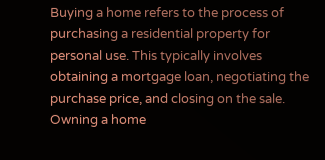Buying a home refers to the process of purchasing a residential property for personal use. This typically involves obtaining a mortgage loan, negotiating the purchase price, and closing on the sale. Owning a home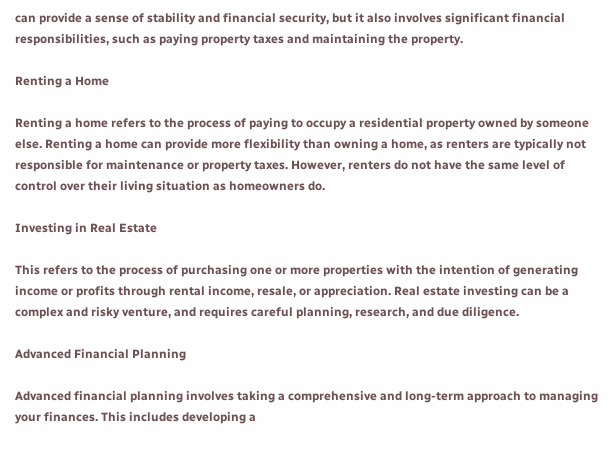can provide a sense of stability and financial security, but it also involves significant financial responsibilities, such as paying property taxes and maintaining the property.

Renting a Home

Renting a home refers to the process of paying to occupy a residential property owned by someone else. Renting a home can provide more flexibility than owning a home, as renters are typically not responsible for maintenance or property taxes. However, renters do not have the same level of control over their living situation as homeowners do.

Investing in Real Estate

This refers to the process of purchasing one or more properties with the intention of generating income or profits through rental income, resale, or appreciation. Real estate investing can be a complex and risky venture, and requires careful planning, research, and due diligence.

Advanced Financial Planning

Advanced financial planning involves taking a comprehensive and long-term approach to managing your finances. This includes developing a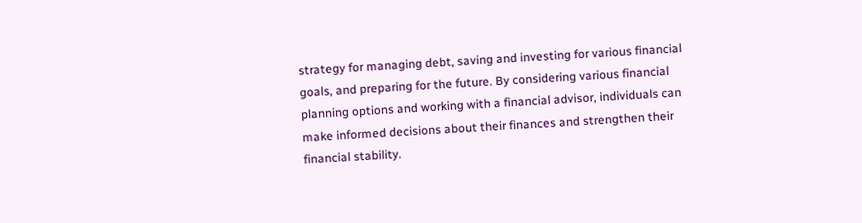strategy for managing debt, saving and investing for various financial goals, and preparing for the future. By considering various financial planning options and working with a financial advisor, individuals can make informed decisions about their finances and strengthen their financial stability.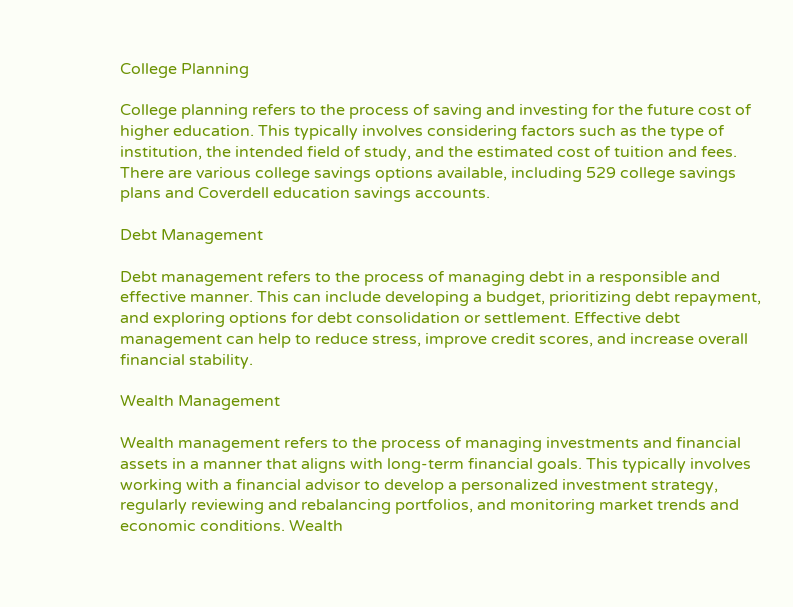College Planning

College planning refers to the process of saving and investing for the future cost of higher education. This typically involves considering factors such as the type of institution, the intended field of study, and the estimated cost of tuition and fees. There are various college savings options available, including 529 college savings plans and Coverdell education savings accounts.

Debt Management

Debt management refers to the process of managing debt in a responsible and effective manner. This can include developing a budget, prioritizing debt repayment, and exploring options for debt consolidation or settlement. Effective debt management can help to reduce stress, improve credit scores, and increase overall financial stability.

Wealth Management

Wealth management refers to the process of managing investments and financial assets in a manner that aligns with long-term financial goals. This typically involves working with a financial advisor to develop a personalized investment strategy, regularly reviewing and rebalancing portfolios, and monitoring market trends and economic conditions. Wealth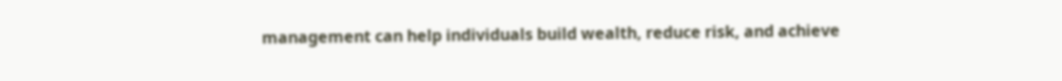management can help individuals build wealth, reduce risk, and achieve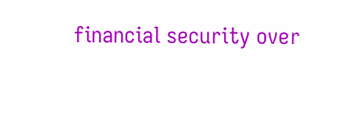financial security over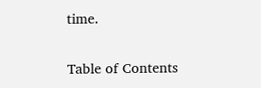time.


Table of Contents